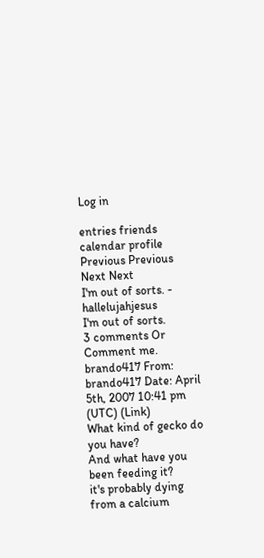Log in

entries friends calendar profile Previous Previous Next Next
I'm out of sorts. - hallelujahjesus
I'm out of sorts.
3 comments Or Comment me.
brando417 From: brando417 Date: April 5th, 2007 10:41 pm (UTC) (Link)
What kind of gecko do you have?
And what have you been feeding it?
it's probably dying from a calcium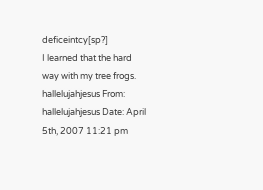deficeintcy[sp?]
I learned that the hard way with my tree frogs.
hallelujahjesus From: hallelujahjesus Date: April 5th, 2007 11:21 pm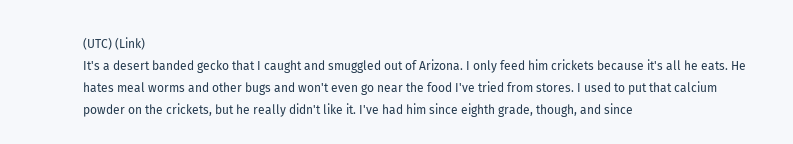(UTC) (Link)
It's a desert banded gecko that I caught and smuggled out of Arizona. I only feed him crickets because it's all he eats. He hates meal worms and other bugs and won't even go near the food I've tried from stores. I used to put that calcium powder on the crickets, but he really didn't like it. I've had him since eighth grade, though, and since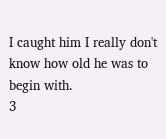I caught him I really don't know how old he was to begin with.
3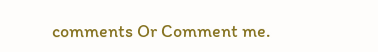comments Or Comment me.